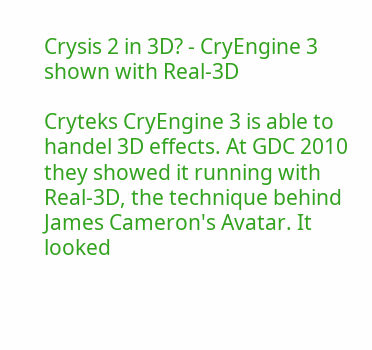Crysis 2 in 3D? - CryEngine 3 shown with Real-3D

Cryteks CryEngine 3 is able to handel 3D effects. At GDC 2010 they showed it running with Real-3D, the technique behind James Cameron's Avatar. It looked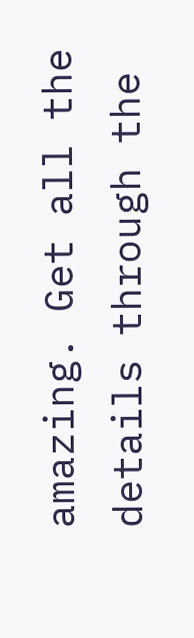amazing. Get all the details through the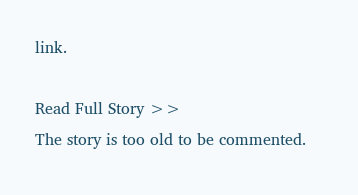link.

Read Full Story >>
The story is too old to be commented.